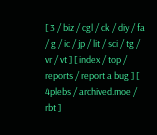[ 3 / biz / cgl / ck / diy / fa / g / ic / jp / lit / sci / tg / vr / vt ] [ index / top / reports / report a bug ] [ 4plebs / archived.moe / rbt ]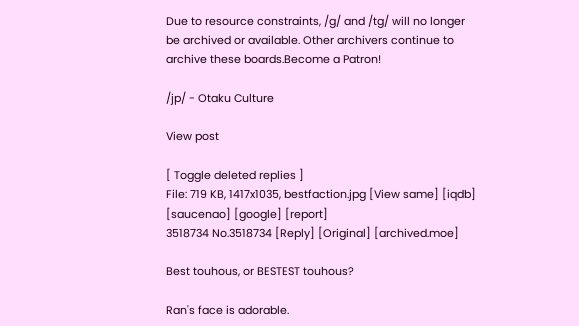Due to resource constraints, /g/ and /tg/ will no longer be archived or available. Other archivers continue to archive these boards.Become a Patron!

/jp/ - Otaku Culture

View post

[ Toggle deleted replies ]
File: 719 KB, 1417x1035, bestfaction.jpg [View same] [iqdb] [saucenao] [google] [report]
3518734 No.3518734 [Reply] [Original] [archived.moe]

Best touhous, or BESTEST touhous?

Ran's face is adorable.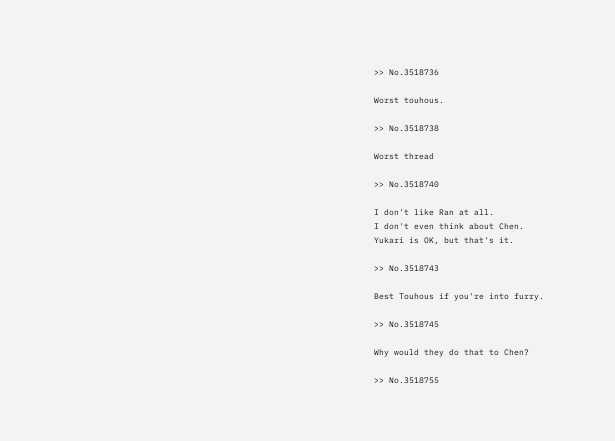>> No.3518736

Worst touhous.

>> No.3518738

Worst thread

>> No.3518740

I don't like Ran at all.
I don't even think about Chen.
Yukari is OK, but that's it.

>> No.3518743

Best Touhous if you're into furry.

>> No.3518745

Why would they do that to Chen?

>> No.3518755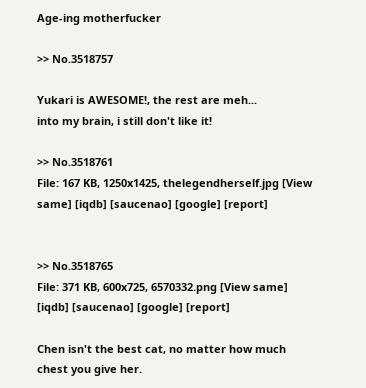Age-ing motherfucker

>> No.3518757

Yukari is AWESOME!, the rest are meh...
into my brain, i still don't like it!

>> No.3518761
File: 167 KB, 1250x1425, thelegendherself.jpg [View same] [iqdb] [saucenao] [google] [report]


>> No.3518765
File: 371 KB, 600x725, 6570332.png [View same] [iqdb] [saucenao] [google] [report]

Chen isn't the best cat, no matter how much chest you give her.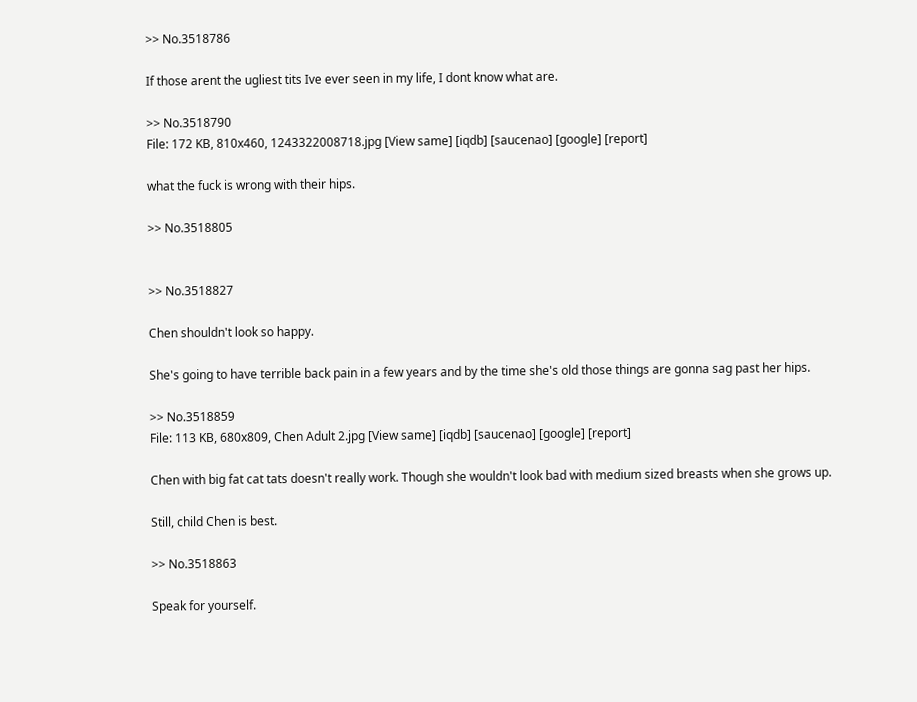>> No.3518786

If those arent the ugliest tits Ive ever seen in my life, I dont know what are.

>> No.3518790
File: 172 KB, 810x460, 1243322008718.jpg [View same] [iqdb] [saucenao] [google] [report]

what the fuck is wrong with their hips.

>> No.3518805


>> No.3518827

Chen shouldn't look so happy.

She's going to have terrible back pain in a few years and by the time she's old those things are gonna sag past her hips.

>> No.3518859
File: 113 KB, 680x809, Chen Adult 2.jpg [View same] [iqdb] [saucenao] [google] [report]

Chen with big fat cat tats doesn't really work. Though she wouldn't look bad with medium sized breasts when she grows up.

Still, child Chen is best.

>> No.3518863

Speak for yourself.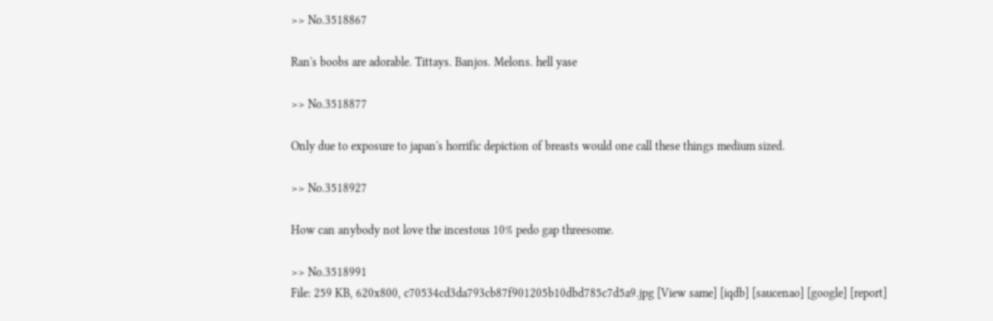>> No.3518867

Ran's boobs are adorable. Tittays. Banjos. Melons. hell yase

>> No.3518877

Only due to exposure to japan's horrific depiction of breasts would one call these things medium sized.

>> No.3518927

How can anybody not love the incestous 10% pedo gap threesome.

>> No.3518991
File: 259 KB, 620x800, c70534cd3da793cb87f901205b10dbd785c7d5a9.jpg [View same] [iqdb] [saucenao] [google] [report]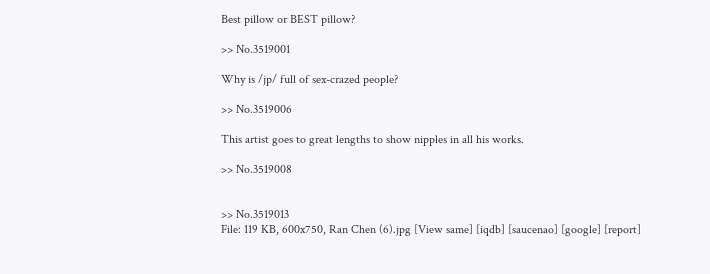Best pillow or BEST pillow?

>> No.3519001

Why is /jp/ full of sex-crazed people?

>> No.3519006

This artist goes to great lengths to show nipples in all his works.

>> No.3519008


>> No.3519013
File: 119 KB, 600x750, Ran Chen (6).jpg [View same] [iqdb] [saucenao] [google] [report]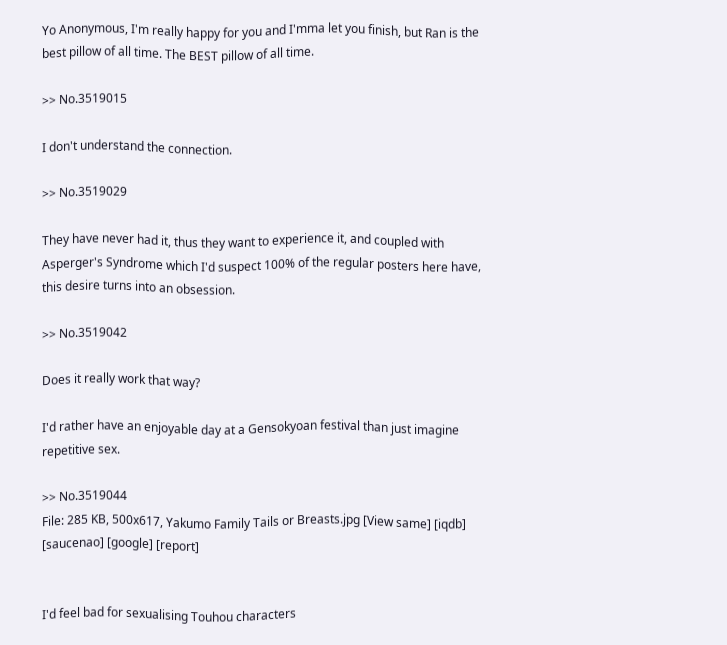Yo Anonymous, I'm really happy for you and I'mma let you finish, but Ran is the best pillow of all time. The BEST pillow of all time.

>> No.3519015

I don't understand the connection.

>> No.3519029

They have never had it, thus they want to experience it, and coupled with Asperger's Syndrome which I'd suspect 100% of the regular posters here have, this desire turns into an obsession.

>> No.3519042

Does it really work that way?

I'd rather have an enjoyable day at a Gensokyoan festival than just imagine repetitive sex.

>> No.3519044
File: 285 KB, 500x617, Yakumo Family Tails or Breasts.jpg [View same] [iqdb] [saucenao] [google] [report]


I'd feel bad for sexualising Touhou characters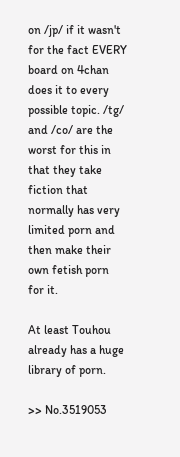on /jp/ if it wasn't for the fact EVERY board on 4chan does it to every possible topic. /tg/ and /co/ are the worst for this in that they take fiction that normally has very limited porn and then make their own fetish porn for it.

At least Touhou already has a huge library of porn.

>> No.3519053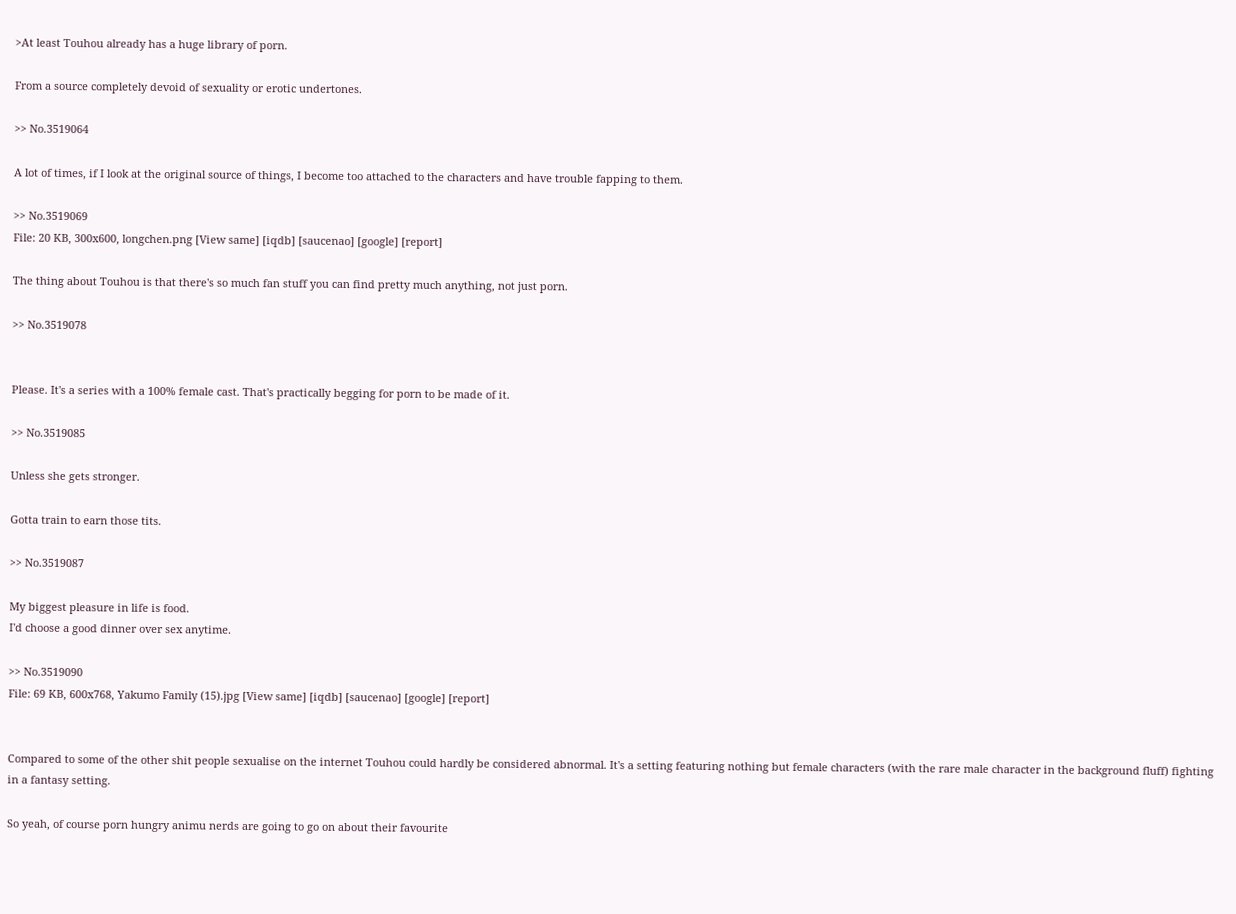>At least Touhou already has a huge library of porn.

From a source completely devoid of sexuality or erotic undertones.

>> No.3519064

A lot of times, if I look at the original source of things, I become too attached to the characters and have trouble fapping to them.

>> No.3519069
File: 20 KB, 300x600, longchen.png [View same] [iqdb] [saucenao] [google] [report]

The thing about Touhou is that there's so much fan stuff you can find pretty much anything, not just porn.

>> No.3519078


Please. It's a series with a 100% female cast. That's practically begging for porn to be made of it.

>> No.3519085

Unless she gets stronger.

Gotta train to earn those tits.

>> No.3519087

My biggest pleasure in life is food.
I'd choose a good dinner over sex anytime.

>> No.3519090
File: 69 KB, 600x768, Yakumo Family (15).jpg [View same] [iqdb] [saucenao] [google] [report]


Compared to some of the other shit people sexualise on the internet Touhou could hardly be considered abnormal. It's a setting featuring nothing but female characters (with the rare male character in the background fluff) fighting in a fantasy setting.

So yeah, of course porn hungry animu nerds are going to go on about their favourite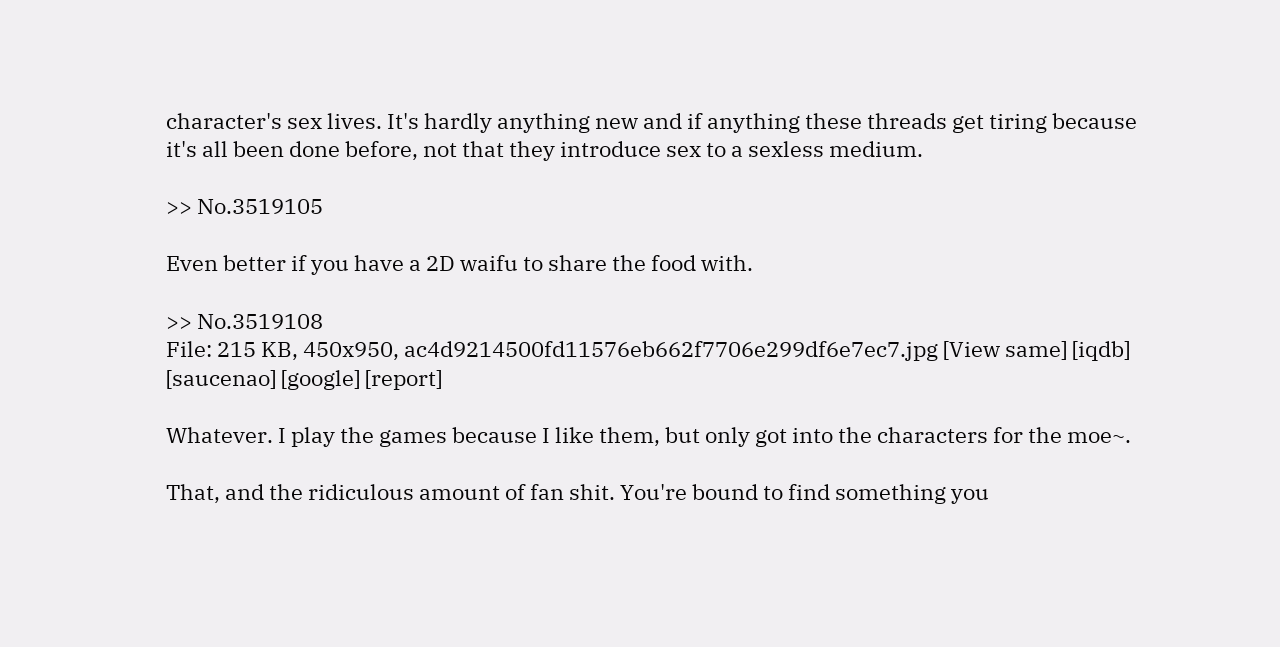character's sex lives. It's hardly anything new and if anything these threads get tiring because it's all been done before, not that they introduce sex to a sexless medium.

>> No.3519105

Even better if you have a 2D waifu to share the food with.

>> No.3519108
File: 215 KB, 450x950, ac4d9214500fd11576eb662f7706e299df6e7ec7.jpg [View same] [iqdb] [saucenao] [google] [report]

Whatever. I play the games because I like them, but only got into the characters for the moe~.

That, and the ridiculous amount of fan shit. You're bound to find something you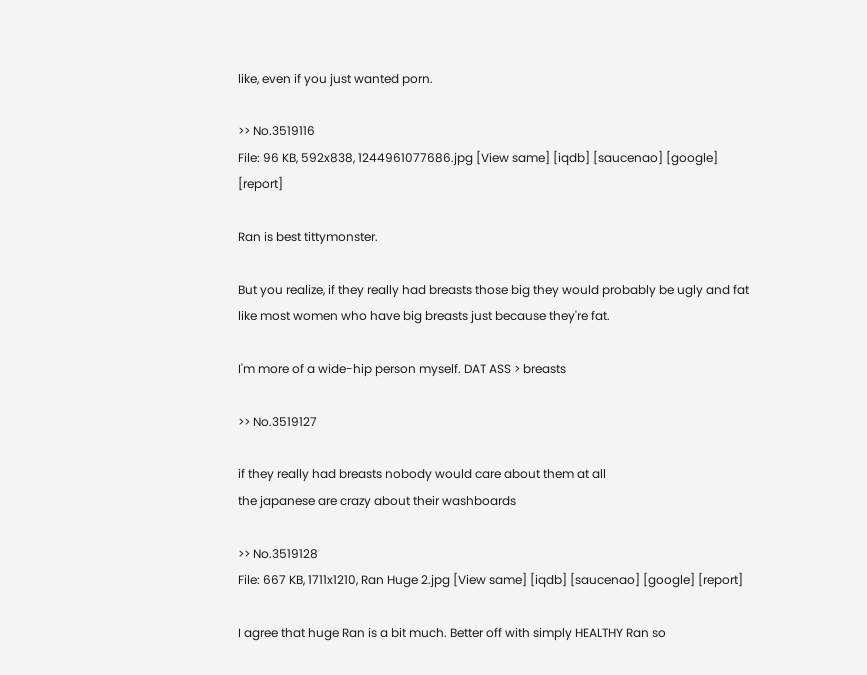like, even if you just wanted porn.

>> No.3519116
File: 96 KB, 592x838, 1244961077686.jpg [View same] [iqdb] [saucenao] [google] [report]

Ran is best tittymonster.

But you realize, if they really had breasts those big they would probably be ugly and fat like most women who have big breasts just because they're fat.

I'm more of a wide-hip person myself. DAT ASS > breasts

>> No.3519127

if they really had breasts nobody would care about them at all
the japanese are crazy about their washboards

>> No.3519128
File: 667 KB, 1711x1210, Ran Huge 2.jpg [View same] [iqdb] [saucenao] [google] [report]

I agree that huge Ran is a bit much. Better off with simply HEALTHY Ran so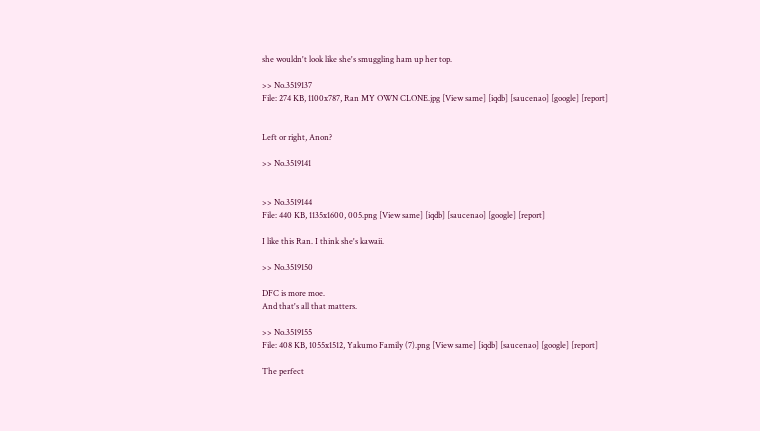she wouldn't look like she's smuggling ham up her top.

>> No.3519137
File: 274 KB, 1100x787, Ran MY OWN CLONE.jpg [View same] [iqdb] [saucenao] [google] [report]


Left or right, Anon?

>> No.3519141


>> No.3519144
File: 440 KB, 1135x1600, 005.png [View same] [iqdb] [saucenao] [google] [report]

I like this Ran. I think she's kawaii.

>> No.3519150

DFC is more moe.
And that's all that matters.

>> No.3519155
File: 408 KB, 1055x1512, Yakumo Family (7).png [View same] [iqdb] [saucenao] [google] [report]

The perfect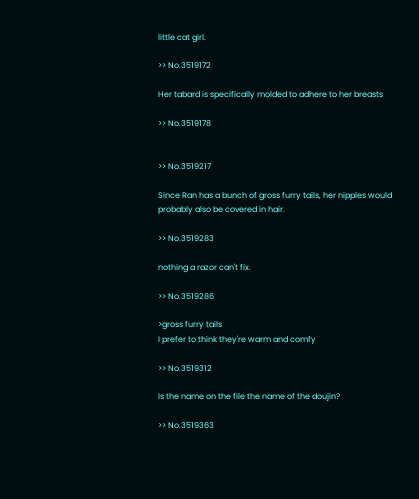little cat girl.

>> No.3519172

Her tabard is specifically molded to adhere to her breasts

>> No.3519178


>> No.3519217

Since Ran has a bunch of gross furry tails, her nipples would probably also be covered in hair.

>> No.3519283

nothing a razor can't fix.

>> No.3519286

>gross furry tails
I prefer to think they're warm and comfy

>> No.3519312

Is the name on the file the name of the doujin?

>> No.3519363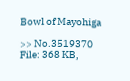Bowl of Mayohiga

>> No.3519370
File: 368 KB,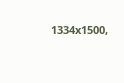1334x1500,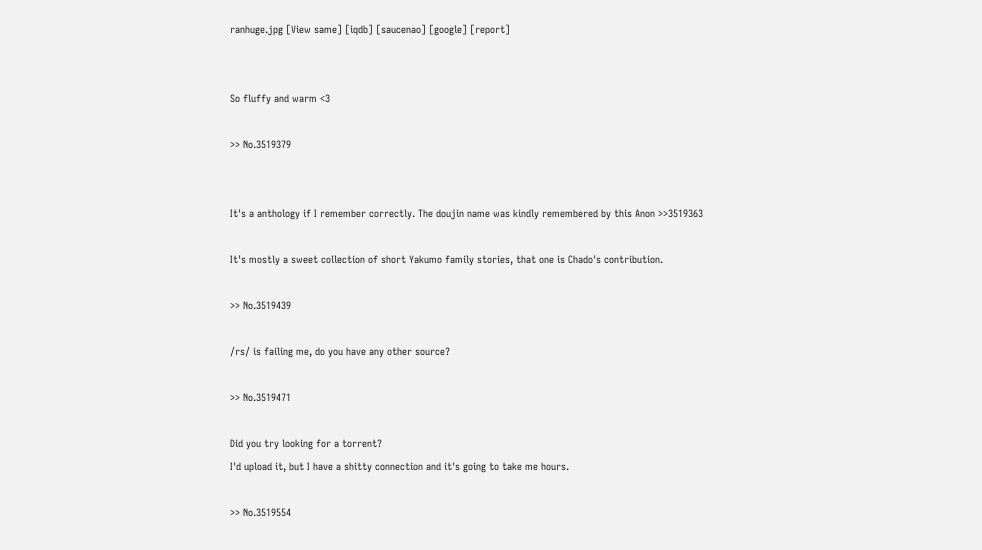ranhuge.jpg [View same] [iqdb] [saucenao] [google] [report]


So fluffy and warm <3

>> No.3519379


It's a anthology if I remember correctly. The doujin name was kindly remembered by this Anon >>3519363

It's mostly a sweet collection of short Yakumo family stories, that one is Chado's contribution.

>> No.3519439

/rs/ is failing me, do you have any other source?

>> No.3519471

Did you try looking for a torrent?
I'd upload it, but I have a shitty connection and it's going to take me hours.

>> No.3519554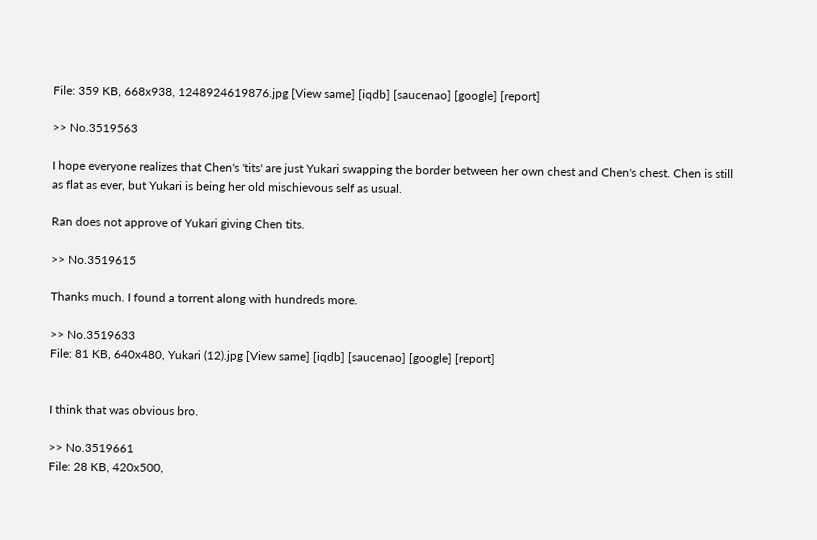File: 359 KB, 668x938, 1248924619876.jpg [View same] [iqdb] [saucenao] [google] [report]

>> No.3519563

I hope everyone realizes that Chen's 'tits' are just Yukari swapping the border between her own chest and Chen's chest. Chen is still as flat as ever, but Yukari is being her old mischievous self as usual.

Ran does not approve of Yukari giving Chen tits.

>> No.3519615

Thanks much. I found a torrent along with hundreds more.

>> No.3519633
File: 81 KB, 640x480, Yukari (12).jpg [View same] [iqdb] [saucenao] [google] [report]


I think that was obvious bro.

>> No.3519661
File: 28 KB, 420x500,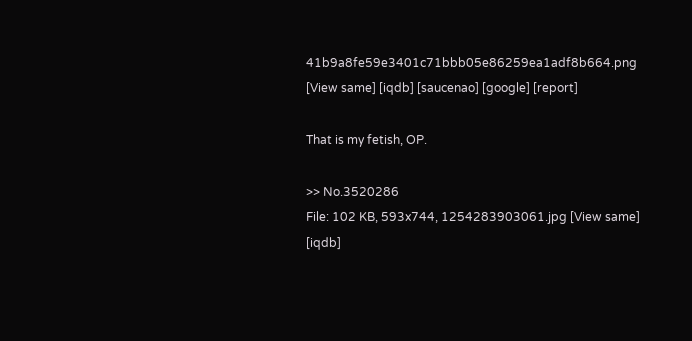41b9a8fe59e3401c71bbb05e86259ea1adf8b664.png [View same] [iqdb] [saucenao] [google] [report]

That is my fetish, OP.

>> No.3520286
File: 102 KB, 593x744, 1254283903061.jpg [View same] [iqdb]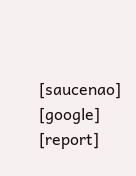[saucenao] [google] [report]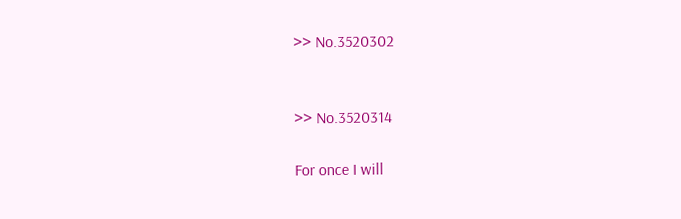>> No.3520302


>> No.3520314

For once I will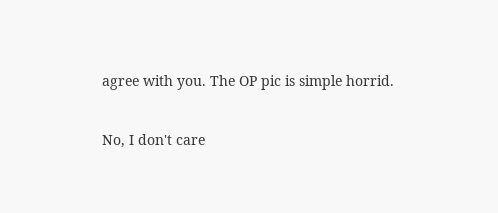agree with you. The OP pic is simple horrid.

No, I don't care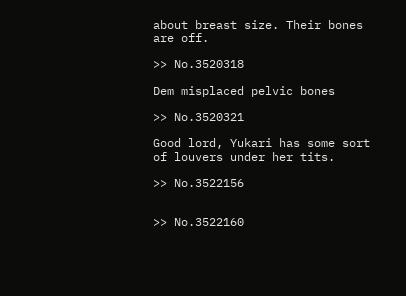about breast size. Their bones are off.

>> No.3520318

Dem misplaced pelvic bones

>> No.3520321

Good lord, Yukari has some sort of louvers under her tits.

>> No.3522156


>> No.3522160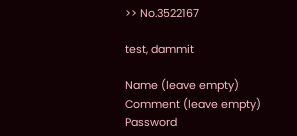>> No.3522167

test, dammit

Name (leave empty)
Comment (leave empty)
Password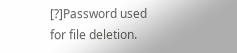[?]Password used for file deletion.